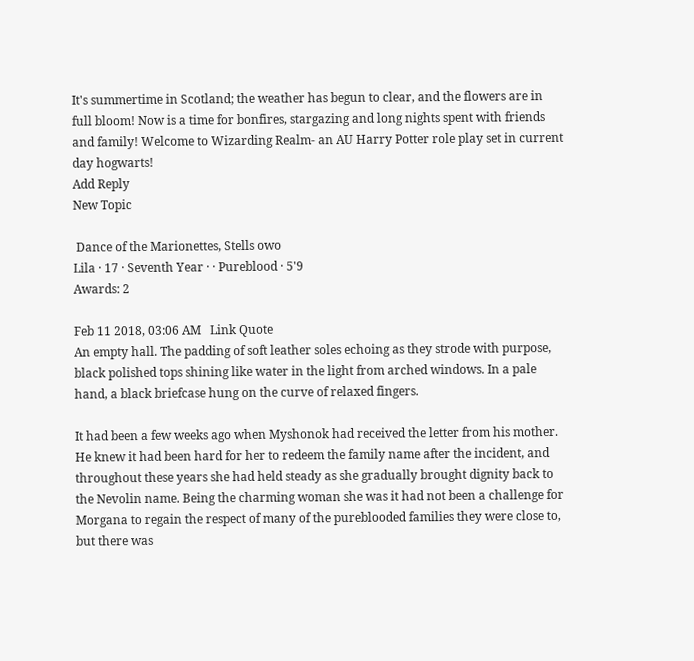It's summertime in Scotland; the weather has begun to clear, and the flowers are in full bloom! Now is a time for bonfires, stargazing and long nights spent with friends and family! Welcome to Wizarding Realm- an AU Harry Potter role play set in current day hogwarts!
Add Reply
New Topic

 Dance of the Marionettes, Stells owo
Lila · 17 · Seventh Year · · Pureblood · 5'9
Awards: 2

Feb 11 2018, 03:06 AM   Link Quote
An empty hall. The padding of soft leather soles echoing as they strode with purpose, black polished tops shining like water in the light from arched windows. In a pale hand, a black briefcase hung on the curve of relaxed fingers.

It had been a few weeks ago when Myshonok had received the letter from his mother. He knew it had been hard for her to redeem the family name after the incident, and throughout these years she had held steady as she gradually brought dignity back to the Nevolin name. Being the charming woman she was it had not been a challenge for Morgana to regain the respect of many of the pureblooded families they were close to, but there was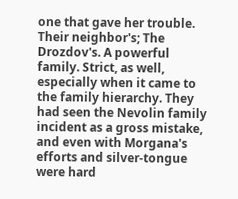one that gave her trouble. Their neighbor's; The Drozdov's. A powerful family. Strict, as well, especially when it came to the family hierarchy. They had seen the Nevolin family incident as a gross mistake, and even with Morgana's efforts and silver-tongue were hard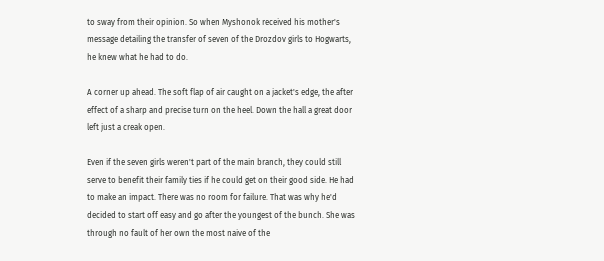to sway from their opinion. So when Myshonok received his mother's message detailing the transfer of seven of the Drozdov girls to Hogwarts, he knew what he had to do.

A corner up ahead. The soft flap of air caught on a jacket's edge, the after effect of a sharp and precise turn on the heel. Down the hall a great door left just a creak open.

Even if the seven girls weren't part of the main branch, they could still serve to benefit their family ties if he could get on their good side. He had to make an impact. There was no room for failure. That was why he'd decided to start off easy and go after the youngest of the bunch. She was through no fault of her own the most naive of the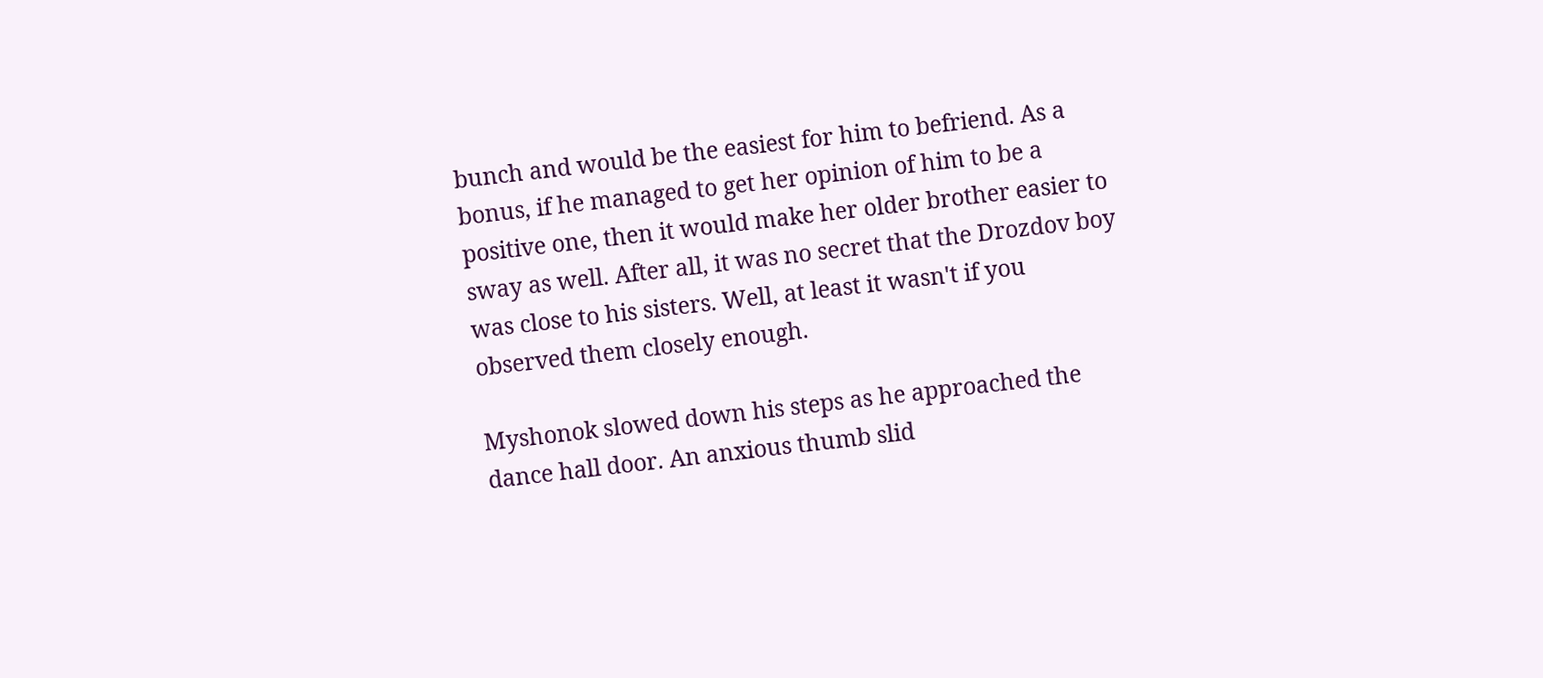bunch and would be the easiest for him to befriend. As a bonus, if he managed to get her opinion of him to be a positive one, then it would make her older brother easier to sway as well. After all, it was no secret that the Drozdov boy was close to his sisters. Well, at least it wasn't if you observed them closely enough.

Myshonok slowed down his steps as he approached the dance hall door. An anxious thumb slid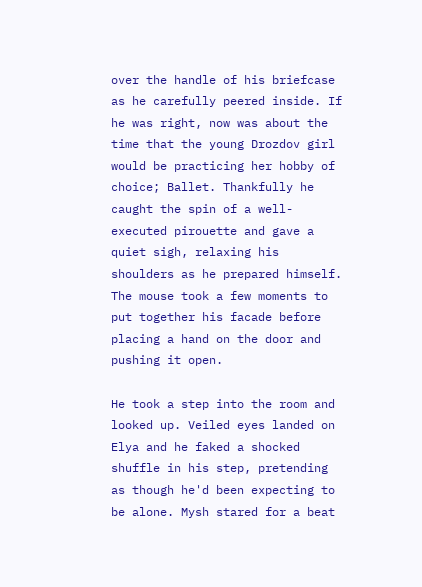over the handle of his briefcase as he carefully peered inside. If he was right, now was about the time that the young Drozdov girl would be practicing her hobby of choice; Ballet. Thankfully he caught the spin of a well-executed pirouette and gave a quiet sigh, relaxing his shoulders as he prepared himself. The mouse took a few moments to put together his facade before placing a hand on the door and pushing it open.

He took a step into the room and looked up. Veiled eyes landed on Elya and he faked a shocked shuffle in his step, pretending as though he'd been expecting to be alone. Mysh stared for a beat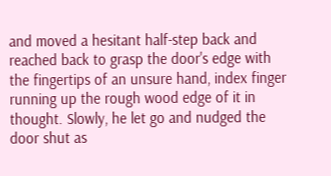and moved a hesitant half-step back and reached back to grasp the door's edge with the fingertips of an unsure hand, index finger running up the rough wood edge of it in thought. Slowly, he let go and nudged the door shut as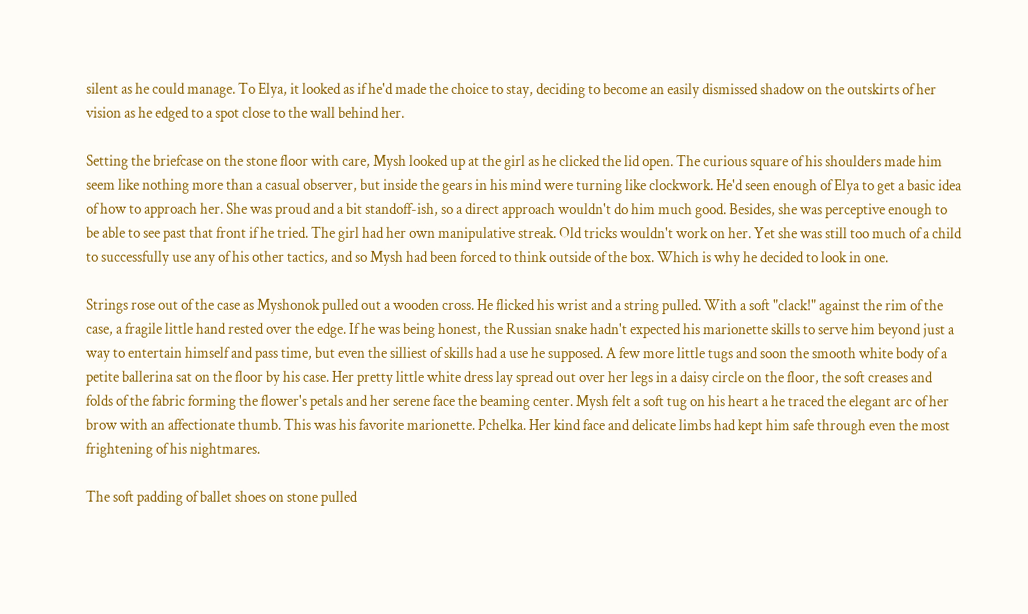silent as he could manage. To Elya, it looked as if he'd made the choice to stay, deciding to become an easily dismissed shadow on the outskirts of her vision as he edged to a spot close to the wall behind her.

Setting the briefcase on the stone floor with care, Mysh looked up at the girl as he clicked the lid open. The curious square of his shoulders made him seem like nothing more than a casual observer, but inside the gears in his mind were turning like clockwork. He'd seen enough of Elya to get a basic idea of how to approach her. She was proud and a bit standoff-ish, so a direct approach wouldn't do him much good. Besides, she was perceptive enough to be able to see past that front if he tried. The girl had her own manipulative streak. Old tricks wouldn't work on her. Yet she was still too much of a child to successfully use any of his other tactics, and so Mysh had been forced to think outside of the box. Which is why he decided to look in one.

Strings rose out of the case as Myshonok pulled out a wooden cross. He flicked his wrist and a string pulled. With a soft "clack!" against the rim of the case, a fragile little hand rested over the edge. If he was being honest, the Russian snake hadn't expected his marionette skills to serve him beyond just a way to entertain himself and pass time, but even the silliest of skills had a use he supposed. A few more little tugs and soon the smooth white body of a petite ballerina sat on the floor by his case. Her pretty little white dress lay spread out over her legs in a daisy circle on the floor, the soft creases and folds of the fabric forming the flower's petals and her serene face the beaming center. Mysh felt a soft tug on his heart a he traced the elegant arc of her brow with an affectionate thumb. This was his favorite marionette. Pchelka. Her kind face and delicate limbs had kept him safe through even the most frightening of his nightmares.

The soft padding of ballet shoes on stone pulled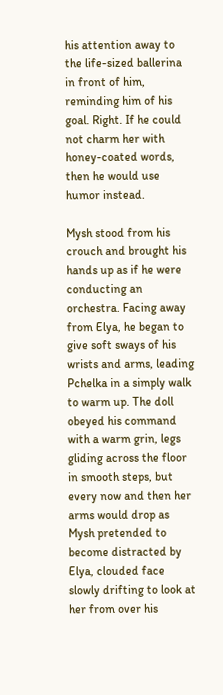his attention away to the life-sized ballerina in front of him, reminding him of his goal. Right. If he could not charm her with honey-coated words, then he would use humor instead.

Mysh stood from his crouch and brought his hands up as if he were conducting an orchestra. Facing away from Elya, he began to give soft sways of his wrists and arms, leading Pchelka in a simply walk to warm up. The doll obeyed his command with a warm grin, legs gliding across the floor in smooth steps, but every now and then her arms would drop as Mysh pretended to become distracted by Elya, clouded face slowly drifting to look at her from over his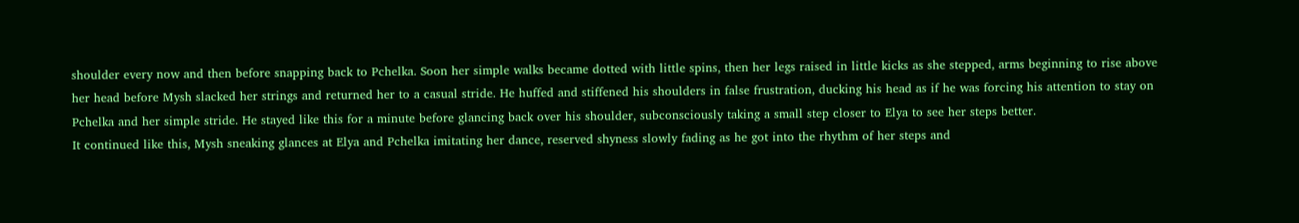shoulder every now and then before snapping back to Pchelka. Soon her simple walks became dotted with little spins, then her legs raised in little kicks as she stepped, arms beginning to rise above her head before Mysh slacked her strings and returned her to a casual stride. He huffed and stiffened his shoulders in false frustration, ducking his head as if he was forcing his attention to stay on Pchelka and her simple stride. He stayed like this for a minute before glancing back over his shoulder, subconsciously taking a small step closer to Elya to see her steps better.
It continued like this, Mysh sneaking glances at Elya and Pchelka imitating her dance, reserved shyness slowly fading as he got into the rhythm of her steps and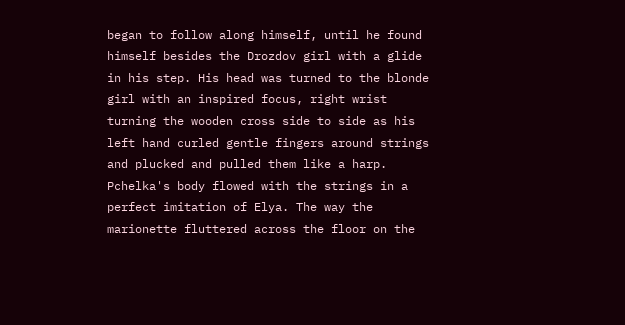began to follow along himself, until he found himself besides the Drozdov girl with a glide in his step. His head was turned to the blonde girl with an inspired focus, right wrist turning the wooden cross side to side as his left hand curled gentle fingers around strings and plucked and pulled them like a harp. Pchelka's body flowed with the strings in a perfect imitation of Elya. The way the marionette fluttered across the floor on the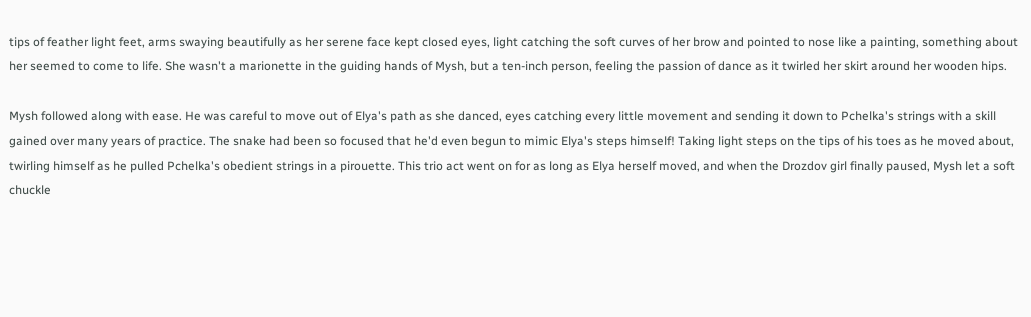tips of feather light feet, arms swaying beautifully as her serene face kept closed eyes, light catching the soft curves of her brow and pointed to nose like a painting, something about her seemed to come to life. She wasn't a marionette in the guiding hands of Mysh, but a ten-inch person, feeling the passion of dance as it twirled her skirt around her wooden hips.

Mysh followed along with ease. He was careful to move out of Elya's path as she danced, eyes catching every little movement and sending it down to Pchelka's strings with a skill gained over many years of practice. The snake had been so focused that he'd even begun to mimic Elya's steps himself! Taking light steps on the tips of his toes as he moved about, twirling himself as he pulled Pchelka's obedient strings in a pirouette. This trio act went on for as long as Elya herself moved, and when the Drozdov girl finally paused, Mysh let a soft chuckle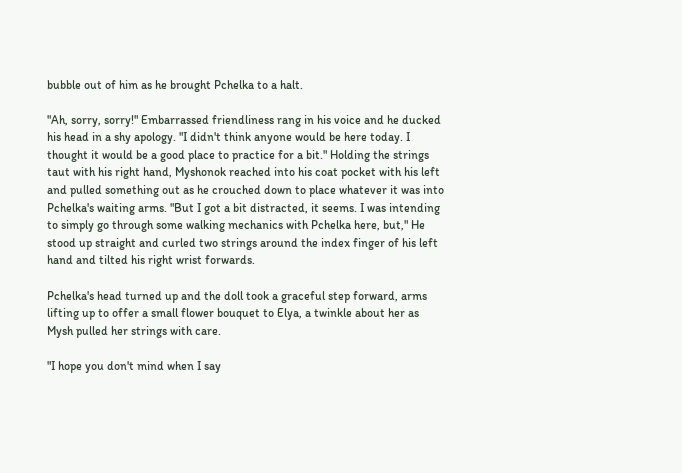bubble out of him as he brought Pchelka to a halt.

"Ah, sorry, sorry!" Embarrassed friendliness rang in his voice and he ducked his head in a shy apology. "I didn't think anyone would be here today. I thought it would be a good place to practice for a bit." Holding the strings taut with his right hand, Myshonok reached into his coat pocket with his left and pulled something out as he crouched down to place whatever it was into Pchelka's waiting arms. "But I got a bit distracted, it seems. I was intending to simply go through some walking mechanics with Pchelka here, but," He stood up straight and curled two strings around the index finger of his left hand and tilted his right wrist forwards.

Pchelka's head turned up and the doll took a graceful step forward, arms lifting up to offer a small flower bouquet to Elya, a twinkle about her as Mysh pulled her strings with care.

"I hope you don't mind when I say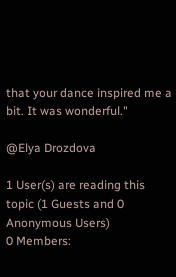that your dance inspired me a bit. It was wonderful."

@Elya Drozdova

1 User(s) are reading this topic (1 Guests and 0 Anonymous Users)
0 Members: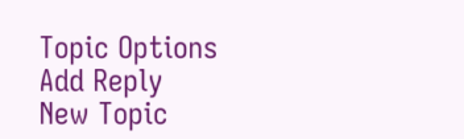Topic Options
Add Reply
New Topic